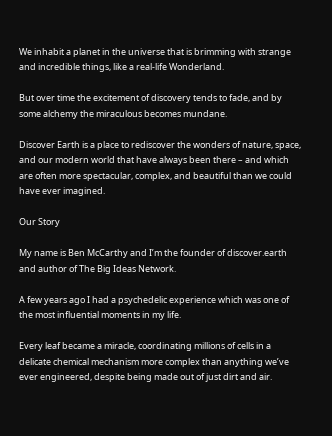We inhabit a planet in the universe that is brimming with strange and incredible things, like a real-life Wonderland.

But over time the excitement of discovery tends to fade, and by some alchemy the miraculous becomes mundane.

Discover Earth is a place to rediscover the wonders of nature, space, and our modern world that have always been there – and which are often more spectacular, complex, and beautiful than we could have ever imagined.

Our Story

My name is Ben McCarthy and I’m the founder of discover.earth and author of The Big Ideas Network.

A few years ago I had a psychedelic experience which was one of the most influential moments in my life.

Every leaf became a miracle, coordinating millions of cells in a delicate chemical mechanism more complex than anything we’ve ever engineered, despite being made out of just dirt and air.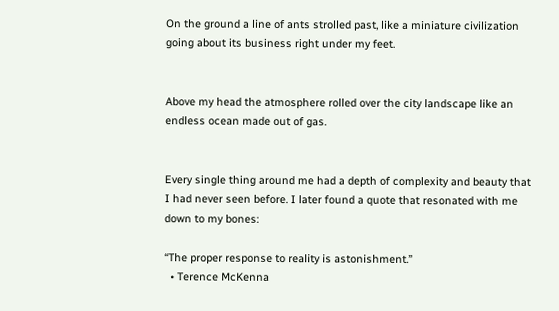On the ground a line of ants strolled past, like a miniature civilization going about its business right under my feet.


Above my head the atmosphere rolled over the city landscape like an endless ocean made out of gas.


Every single thing around me had a depth of complexity and beauty that I had never seen before. I later found a quote that resonated with me down to my bones:

“The proper response to reality is astonishment.”
  • Terence McKenna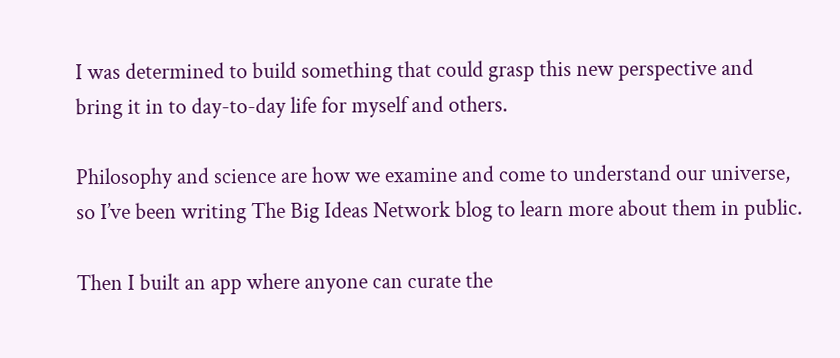I was determined to build something that could grasp this new perspective and bring it in to day-to-day life for myself and others.

Philosophy and science are how we examine and come to understand our universe, so I’ve been writing The Big Ideas Network blog to learn more about them in public.

Then I built an app where anyone can curate the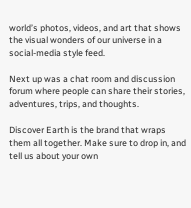world’s photos, videos, and art that shows the visual wonders of our universe in a social-media style feed.

Next up was a chat room and discussion forum where people can share their stories, adventures, trips, and thoughts.

Discover Earth is the brand that wraps them all together. Make sure to drop in, and tell us about your own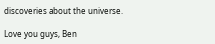discoveries about the universe.

Love you guys, Ben